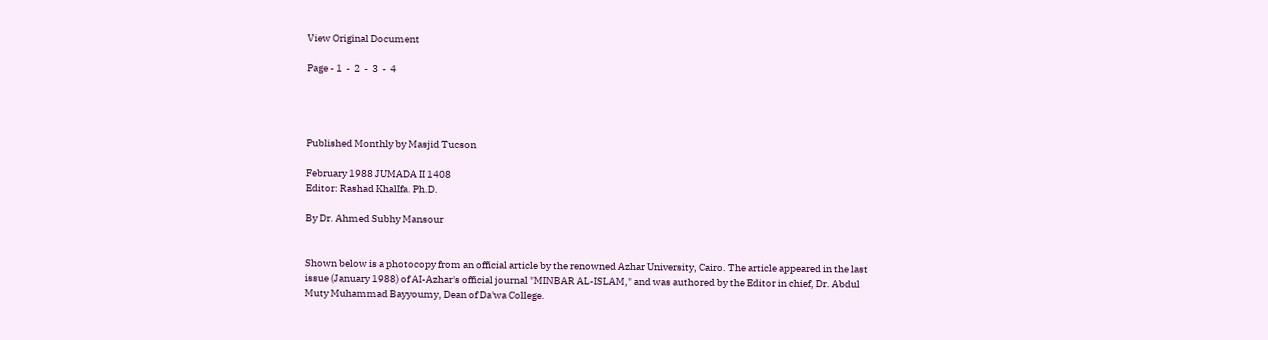View Original Document

Page - 1  -  2  -  3  -  4




Published Monthly by Masjid Tucson

February 1988 JUMADA II 1408
Editor: Rashad KhalIfa. Ph.D.

By Dr. Ahmed Subhy Mansour


Shown below is a photocopy from an official article by the renowned Azhar University, Cairo. The article appeared in the last issue (January 1988) of AI-Azhar's official journal "MINBAR AL-ISLAM," and was authored by the Editor in chief, Dr. Abdul Muty Muhammad Bayyoumy, Dean of Da'wa College.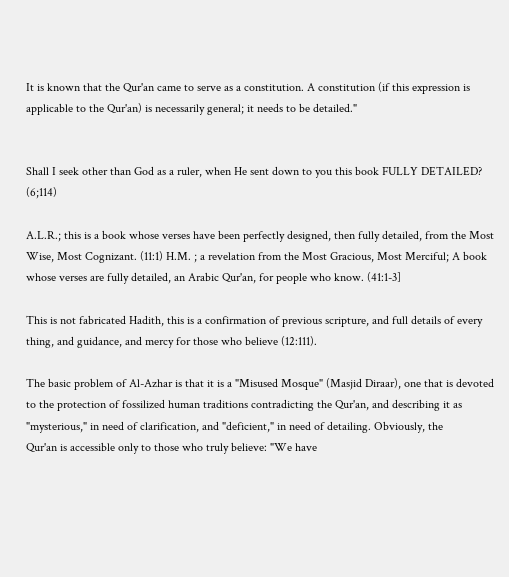It is known that the Qur'an came to serve as a constitution. A constitution (if this expression is applicable to the Qur'an) is necessarily general; it needs to be detailed."


Shall I seek other than God as a ruler, when He sent down to you this book FULLY DETAILED? (6;114)

A.L.R.; this is a book whose verses have been perfectly designed, then fully detailed, from the Most Wise, Most Cognizant. (11:1) H.M. ; a revelation from the Most Gracious, Most Merciful; A book whose verses are fully detailed, an Arabic Qur'an, for people who know. (41:1-3]

This is not fabricated Hadith, this is a confirmation of previous scripture, and full details of every thing, and guidance, and mercy for those who believe (12:111).

The basic problem of Al-Azhar is that it is a "Misused Mosque" (Masjid Diraar), one that is devoted to the protection of fossilized human traditions contradicting the Qur'an, and describing it as "mysterious," in need of clarification, and "deficient," in need of detailing. Obviously, the
Qur'an is accessible only to those who truly believe: "We have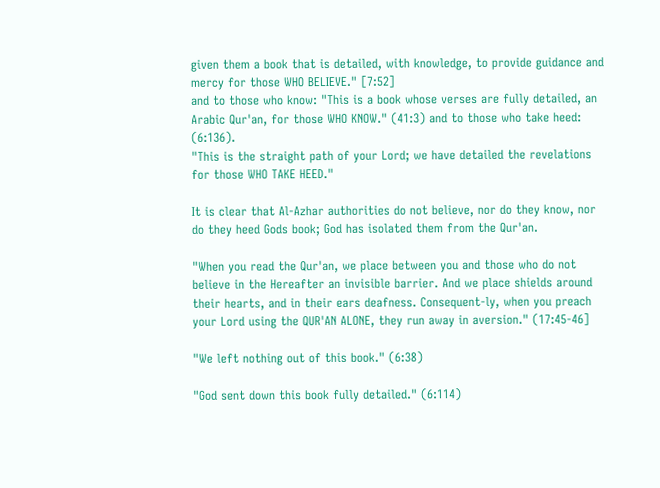given them a book that is detailed, with knowledge, to provide guidance and mercy for those WHO BELIEVE." [7:52]
and to those who know: "This is a book whose verses are fully detailed, an Arabic Qur'an, for those WHO KNOW." (41:3) and to those who take heed: (6:136).
"This is the straight path of your Lord; we have detailed the revelations for those WHO TAKE HEED."

It is clear that Al-Azhar authorities do not believe, nor do they know, nor do they heed Gods book; God has isolated them from the Qur'an.

"When you read the Qur'an, we place between you and those who do not believe in the Hereafter an invisible barrier. And we place shields around their hearts, and in their ears deafness. Consequent-ly, when you preach your Lord using the QUR'AN ALONE, they run away in aversion." (17:45-46]

"We left nothing out of this book." (6:38)

"God sent down this book fully detailed." (6:114)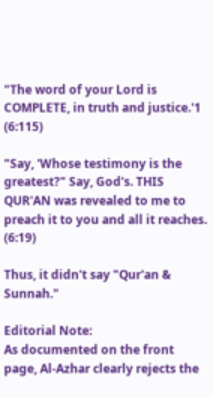"The word of your Lord is COMPLETE, in truth and justice.'1 (6:115)

"Say, 'Whose testimony is the greatest?" Say, God's. THIS QUR'AN was revealed to me to preach it to you and all it reaches. (6:19)

Thus, it didn't say "Qur'an & Sunnah."

Editorial Note:
As documented on the front page, Al-Azhar clearly rejects the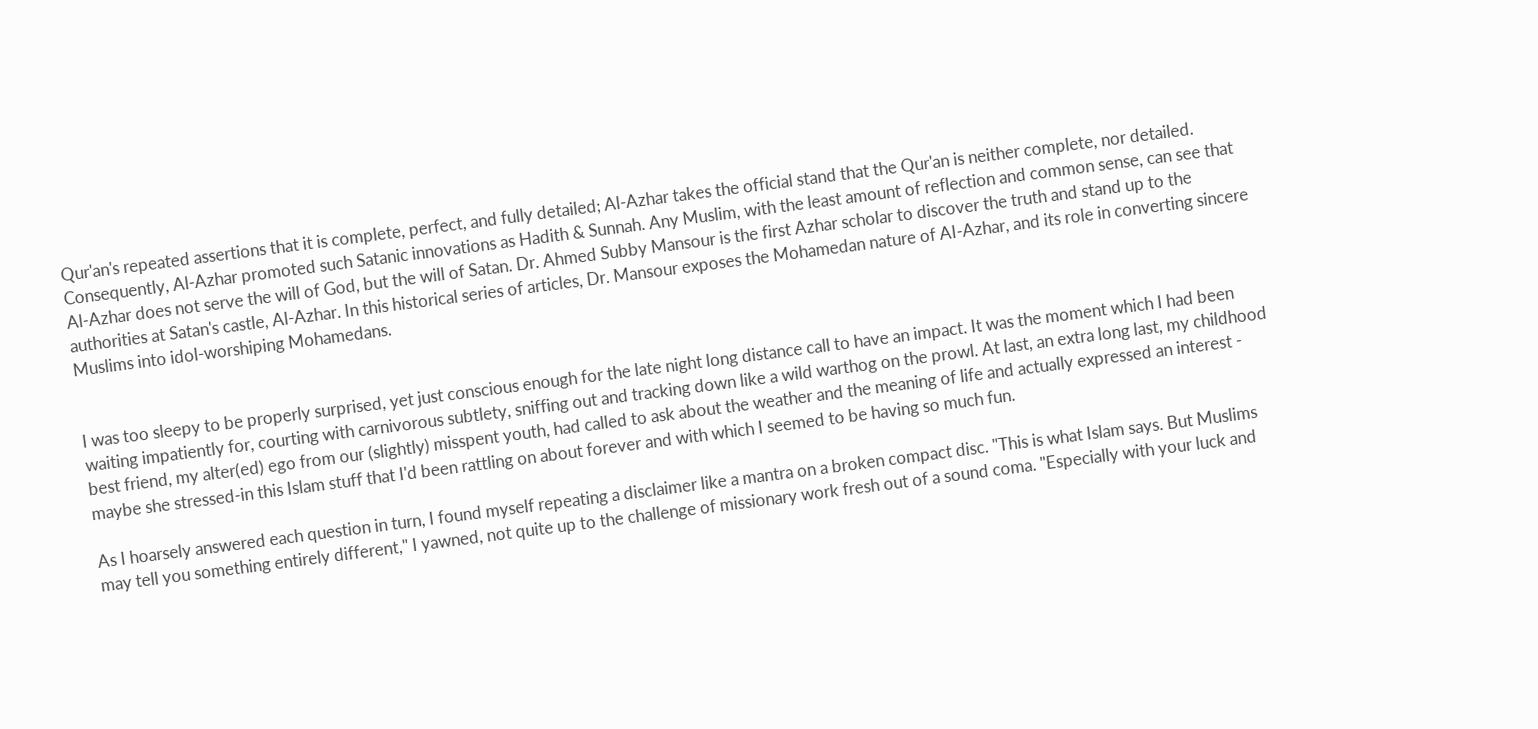Qur'an's repeated assertions that it is complete, perfect, and fully detailed; Al-Azhar takes the official stand that the Qur'an is neither complete, nor detailed. Consequently, Al-Azhar promoted such Satanic innovations as Hadith & Sunnah. Any Muslim, with the least amount of reflection and common sense, can see that Al-Azhar does not serve the will of God, but the will of Satan. Dr. Ahmed Subby Mansour is the first Azhar scholar to discover the truth and stand up to the authorities at Satan's castle, Al-Azhar. In this historical series of articles, Dr. Mansour exposes the Mohamedan nature of AI-Azhar, and its role in converting sincere Muslims into idol-worshiping Mohamedans.


I was too sleepy to be properly surprised, yet just conscious enough for the late night long distance call to have an impact. It was the moment which I had been waiting impatiently for, courting with carnivorous subtlety, sniffing out and tracking down like a wild warthog on the prowl. At last, an extra long last, my childhood best friend, my alter(ed) ego from our (slightly) misspent youth, had called to ask about the weather and the meaning of life and actually expressed an interest - maybe she stressed-in this Islam stuff that I'd been rattling on about forever and with which I seemed to be having so much fun.

As I hoarsely answered each question in turn, I found myself repeating a disclaimer like a mantra on a broken compact disc. "This is what Islam says. But Muslims may tell you something entirely different," I yawned, not quite up to the challenge of missionary work fresh out of a sound coma. "Especially with your luck and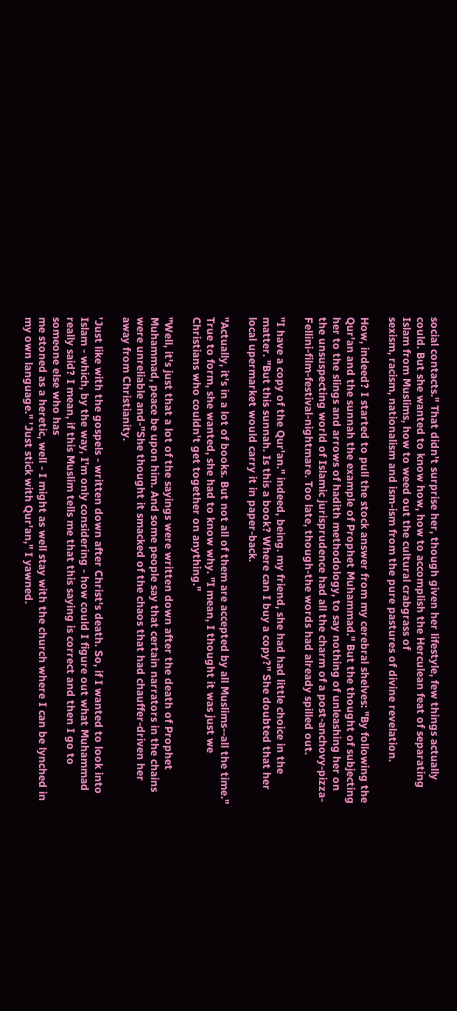social contacts." That didn't surprise her, though given her lifestyle, few things actually could. But she wanted to know how, how to accomplish the Herculean feat of separating Islam from Muslims, how to weed out the cultural crabgrass of
sexism, racism, nationalism and ism-ism from the pure pastures of divine revelation.

How, indeed? I started to pull the stock answer from my cerebral shelves: "By following the Qur'an and the sunnah the example of Prophet Muhammad." But the thought of subjecting her to the slings and arrows of hadith methodology, to say nothing of unleashing her on the unsuspecting world of Islamic jurisprudence had all the charm of a post-anchovy-pizza-Fellini-film-festival-nightmare. Too late, though-the words had already spilled out.

"I have a copy of the Qur'an." indeed, being. my friend, she had had little choice in the matter. "But this sunnah. Is this a book? Where can I buy a copy?" She doubted that her local upermarket would carry it in paper-back.

"Actually, it's in a lot of books. But not all of them are accepted by all Muslims--all the time."
True to form, she wanted, she had to know why. "I mean, I thought it was just we Christians who couldn't get together on anything."

"Well, it's just that a lot of the sayings were written down after the death of Prophet Muhammad, peace be upon him. And some people say that certain narrators in the chains were unreliable and-"She thought it smacked of the chaos that had chauffer-driven her away from Christianity.

'Just like with the gospels - written down after Christ's death. So, if I wanted to look into Islam - which, by the way, I'm only considering - how could I figure out what Muhammad really said? I mean, if this Muslim tells me that this saying is correct and then I go to someone else who has
me stoned as a heretic, well - I might as well stay with the church where I can be lynched in my own language." 'Just stick with Qur'an," I yawned.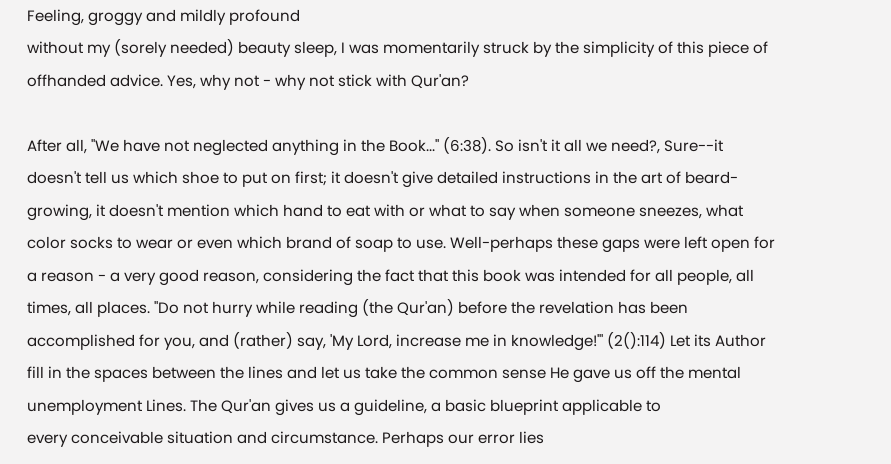Feeling, groggy and mildly profound
without my (sorely needed) beauty sleep, I was momentarily struck by the simplicity of this piece of offhanded advice. Yes, why not - why not stick with Qur'an?

After all, "We have not neglected anything in the Book..." (6:38). So isn't it all we need?, Sure--it doesn't tell us which shoe to put on first; it doesn't give detailed instructions in the art of beard-growing, it doesn't mention which hand to eat with or what to say when someone sneezes, what
color socks to wear or even which brand of soap to use. Well-perhaps these gaps were left open for a reason - a very good reason, considering the fact that this book was intended for all people, all times, all places. "Do not hurry while reading (the Qur'an) before the revelation has been accomplished for you, and (rather) say, 'My Lord, increase me in knowledge!'" (2():114) Let its Author fill in the spaces between the lines and let us take the common sense He gave us off the mental unemployment Lines. The Qur'an gives us a guideline, a basic blueprint applicable to
every conceivable situation and circumstance. Perhaps our error lies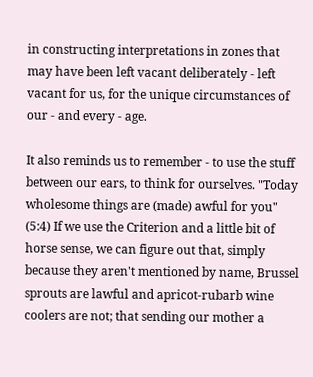in constructing interpretations in zones that may have been left vacant deliberately - left vacant for us, for the unique circumstances of our - and every - age.

It also reminds us to remember - to use the stuff between our ears, to think for ourselves. "Today wholesome things are (made) awful for you" (5:4) If we use the Criterion and a little bit of horse sense, we can figure out that, simply because they aren't mentioned by name, Brussel sprouts are lawful and apricot-rubarb wine coolers are not; that sending our mother a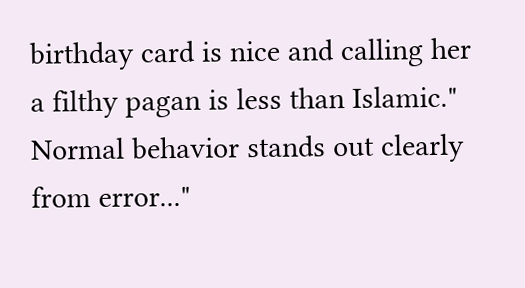birthday card is nice and calling her a filthy pagan is less than Islamic." Normal behavior stands out clearly from error..."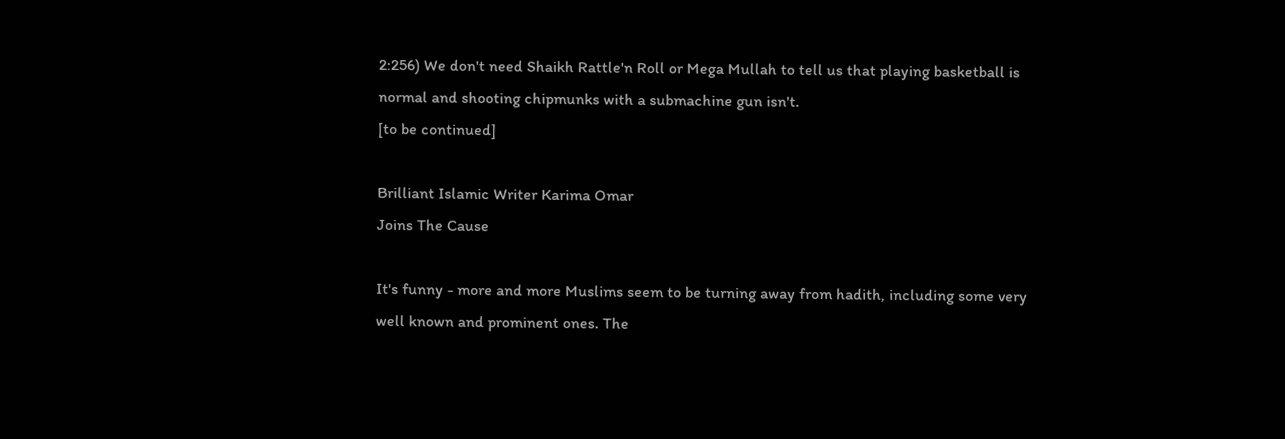2:256) We don't need Shaikh Rattle'n Roll or Mega Mullah to tell us that playing basketball is normal and shooting chipmunks with a submachine gun isn't.
[to be continued]

Brilliant Islamic Writer Karima Omar
Joins The Cause

It's funny - more and more Muslims seem to be turning away from hadith, including some very well known and prominent ones. The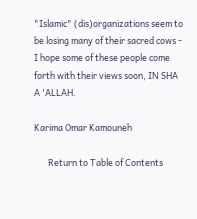"Islamic" (dis)organizations seem to be losing many of their sacred cows - I hope some of these people come forth with their views soon, IN SHA A 'ALLAH.

Karima Omar Kamouneh

       Return to Table of Contents